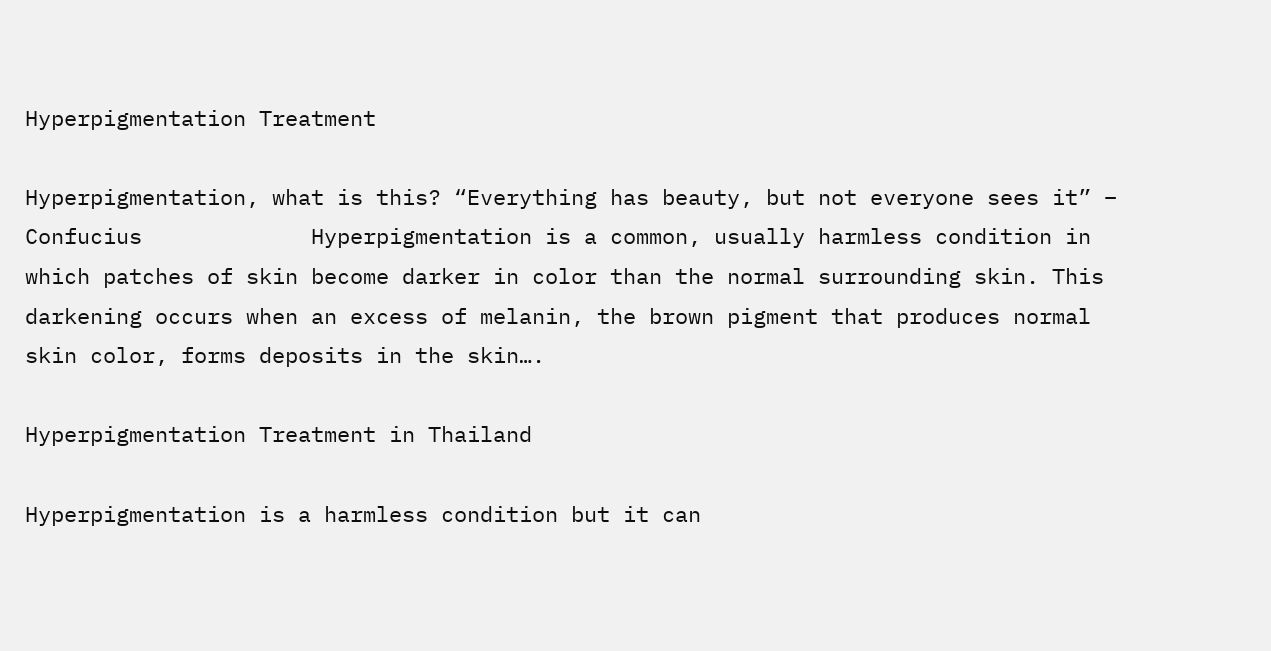Hyperpigmentation Treatment

Hyperpigmentation, what is this? “Everything has beauty, but not everyone sees it” – Confucius             Hyperpigmentation is a common, usually harmless condition in which patches of skin become darker in color than the normal surrounding skin. This darkening occurs when an excess of melanin, the brown pigment that produces normal skin color, forms deposits in the skin….

Hyperpigmentation Treatment in Thailand

Hyperpigmentation is a harmless condition but it can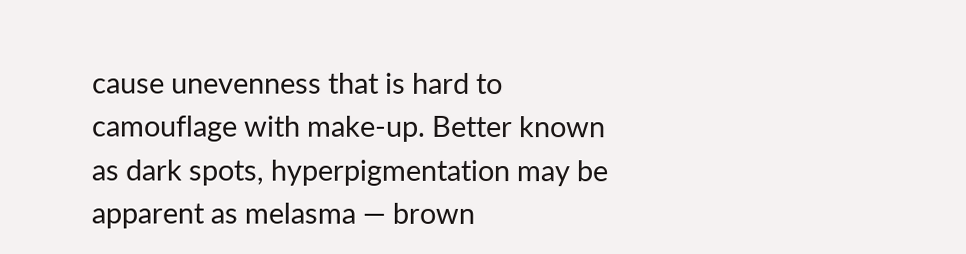cause unevenness that is hard to camouflage with make-up. Better known as dark spots, hyperpigmentation may be apparent as melasma — brown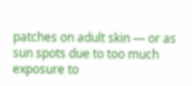patches on adult skin — or as sun spots due to too much exposure to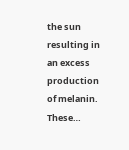the sun resulting in an excess production of melanin.  These…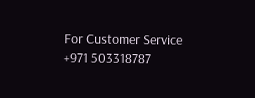For Customer Service        +971 503318787